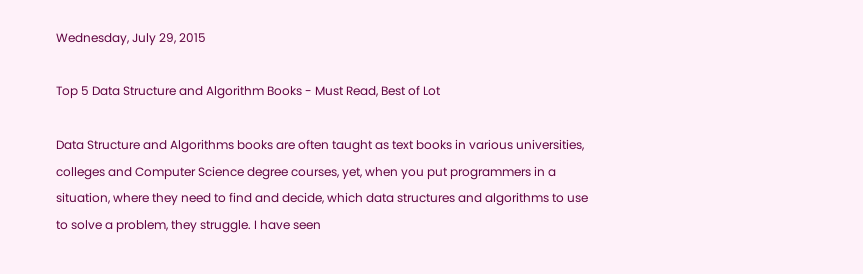Wednesday, July 29, 2015

Top 5 Data Structure and Algorithm Books - Must Read, Best of Lot

Data Structure and Algorithms books are often taught as text books in various universities, colleges and Computer Science degree courses, yet, when you put programmers in a situation, where they need to find and decide, which data structures and algorithms to use to solve a problem, they struggle. I have seen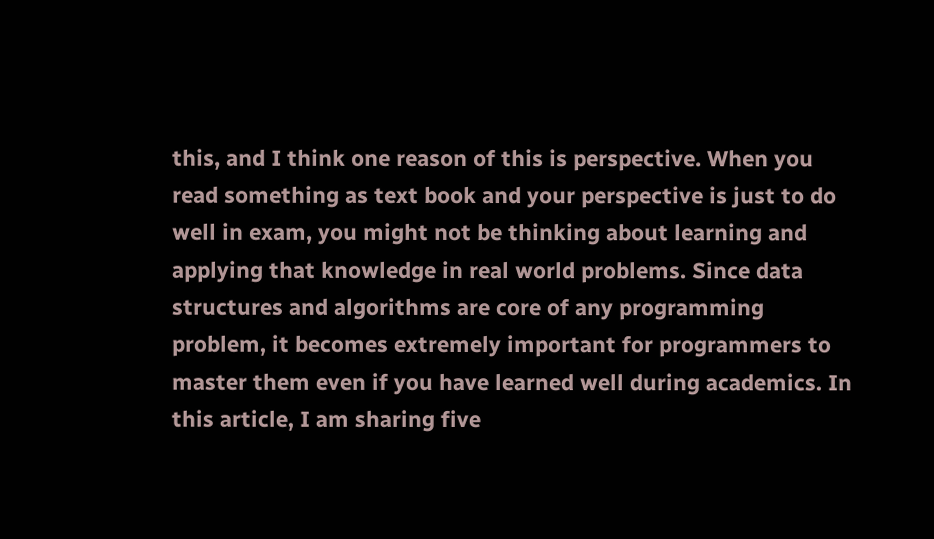this, and I think one reason of this is perspective. When you read something as text book and your perspective is just to do well in exam, you might not be thinking about learning and applying that knowledge in real world problems. Since data structures and algorithms are core of any programming problem, it becomes extremely important for programmers to master them even if you have learned well during academics. In this article, I am sharing five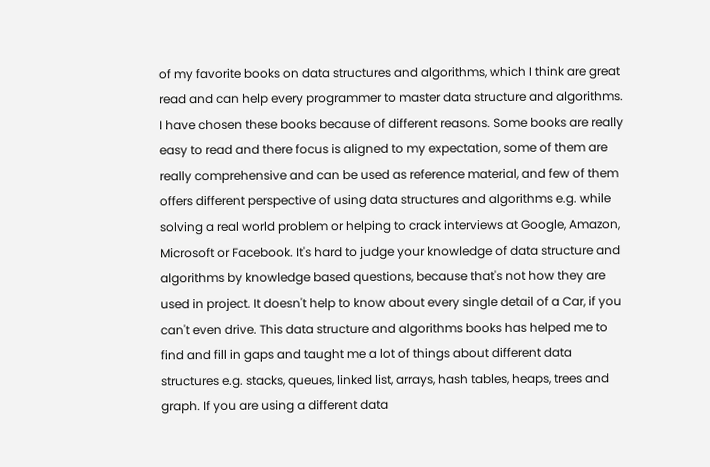of my favorite books on data structures and algorithms, which I think are great read and can help every programmer to master data structure and algorithms. I have chosen these books because of different reasons. Some books are really easy to read and there focus is aligned to my expectation, some of them are really comprehensive and can be used as reference material, and few of them offers different perspective of using data structures and algorithms e.g. while solving a real world problem or helping to crack interviews at Google, Amazon, Microsoft or Facebook. It's hard to judge your knowledge of data structure and algorithms by knowledge based questions, because that's not how they are used in project. It doesn't help to know about every single detail of a Car, if you can't even drive. This data structure and algorithms books has helped me to find and fill in gaps and taught me a lot of things about different data structures e.g. stacks, queues, linked list, arrays, hash tables, heaps, trees and graph. If you are using a different data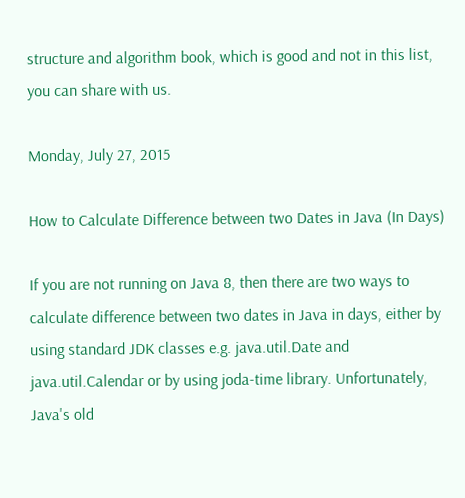structure and algorithm book, which is good and not in this list, you can share with us.

Monday, July 27, 2015

How to Calculate Difference between two Dates in Java (In Days)

If you are not running on Java 8, then there are two ways to calculate difference between two dates in Java in days, either by using standard JDK classes e.g. java.util.Date and java.util.Calendar or by using joda-time library. Unfortunately, Java's old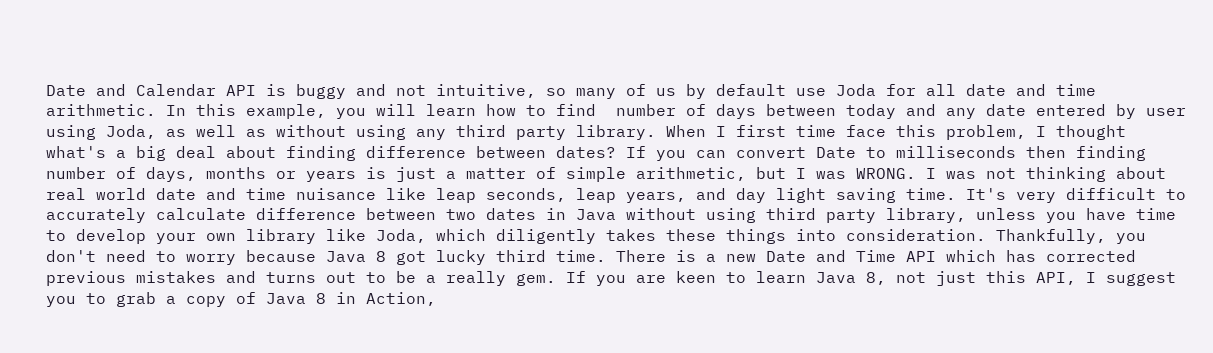Date and Calendar API is buggy and not intuitive, so many of us by default use Joda for all date and time arithmetic. In this example, you will learn how to find  number of days between today and any date entered by user using Joda, as well as without using any third party library. When I first time face this problem, I thought what's a big deal about finding difference between dates? If you can convert Date to milliseconds then finding number of days, months or years is just a matter of simple arithmetic, but I was WRONG. I was not thinking about real world date and time nuisance like leap seconds, leap years, and day light saving time. It's very difficult to accurately calculate difference between two dates in Java without using third party library, unless you have time to develop your own library like Joda, which diligently takes these things into consideration. Thankfully, you don't need to worry because Java 8 got lucky third time. There is a new Date and Time API which has corrected previous mistakes and turns out to be a really gem. If you are keen to learn Java 8, not just this API, I suggest you to grab a copy of Java 8 in Action,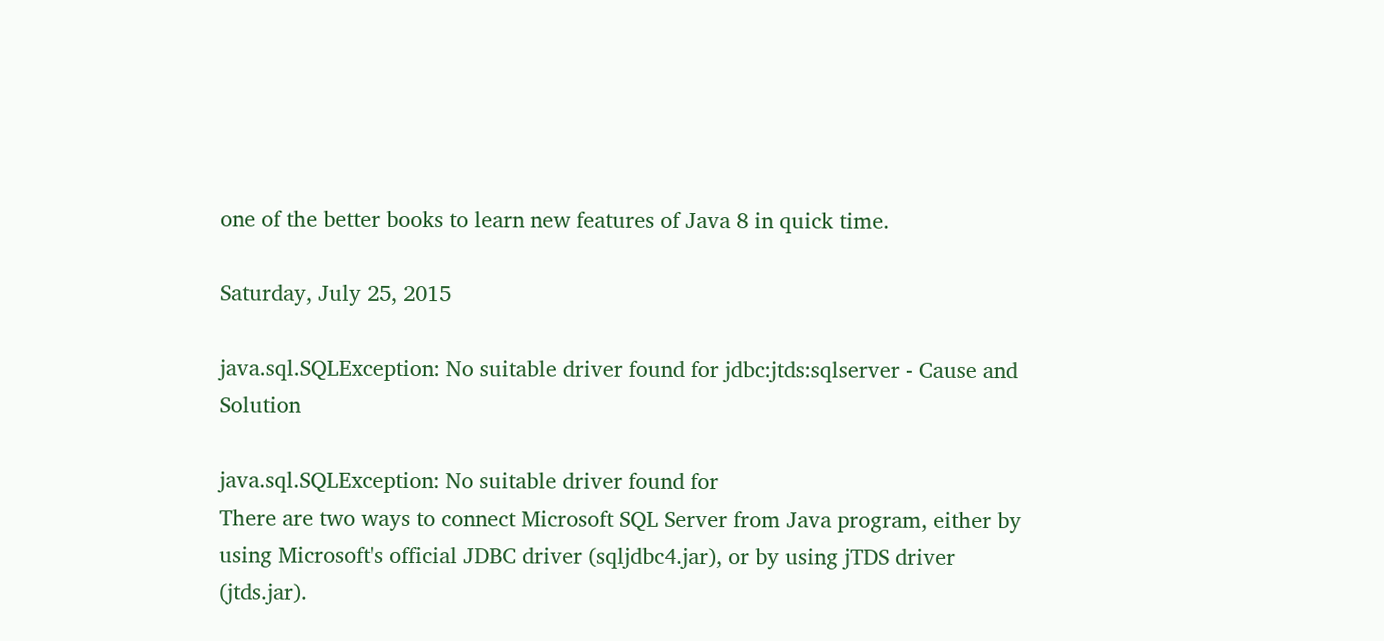one of the better books to learn new features of Java 8 in quick time.

Saturday, July 25, 2015

java.sql.SQLException: No suitable driver found for jdbc:jtds:sqlserver - Cause and Solution

java.sql.SQLException: No suitable driver found for
There are two ways to connect Microsoft SQL Server from Java program, either by using Microsoft's official JDBC driver (sqljdbc4.jar), or by using jTDS driver (jtds.jar).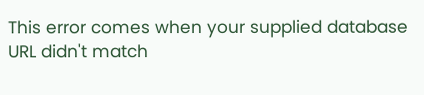This error comes when your supplied database URL didn't match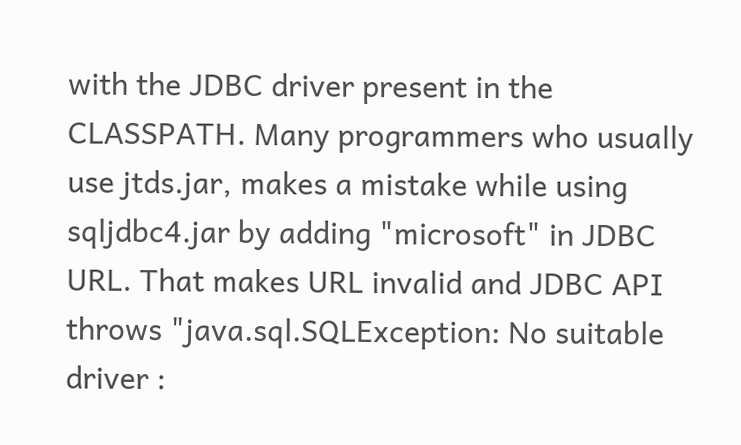with the JDBC driver present in the CLASSPATH. Many programmers who usually use jtds.jar, makes a mistake while using sqljdbc4.jar by adding "microsoft" in JDBC URL. That makes URL invalid and JDBC API throws "java.sql.SQLException: No suitable driver :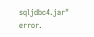sqljdbc4.jar" error.